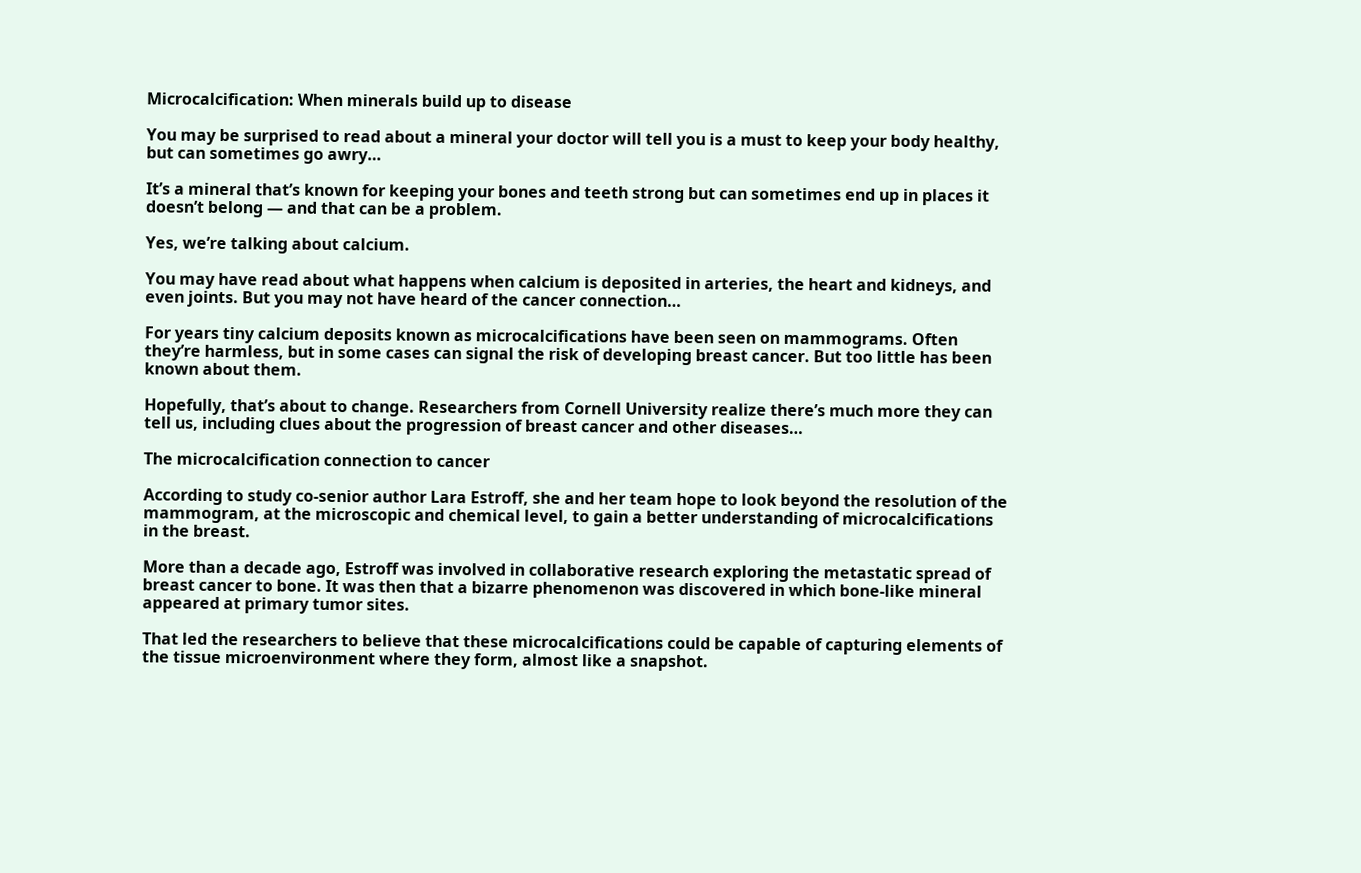Microcalcification: When minerals build up to disease

You may be surprised to read about a mineral your doctor will tell you is a must to keep your body healthy, but can sometimes go awry…

It’s a mineral that’s known for keeping your bones and teeth strong but can sometimes end up in places it doesn’t belong — and that can be a problem.

Yes, we’re talking about calcium.

You may have read about what happens when calcium is deposited in arteries, the heart and kidneys, and even joints. But you may not have heard of the cancer connection…

For years tiny calcium deposits known as microcalcifications have been seen on mammograms. Often they’re harmless, but in some cases can signal the risk of developing breast cancer. But too little has been known about them.

Hopefully, that’s about to change. Researchers from Cornell University realize there’s much more they can tell us, including clues about the progression of breast cancer and other diseases…

The microcalcification connection to cancer

According to study co-senior author Lara Estroff, she and her team hope to look beyond the resolution of the mammogram, at the microscopic and chemical level, to gain a better understanding of microcalcifications in the breast.

More than a decade ago, Estroff was involved in collaborative research exploring the metastatic spread of breast cancer to bone. It was then that a bizarre phenomenon was discovered in which bone-like mineral appeared at primary tumor sites.

That led the researchers to believe that these microcalcifications could be capable of capturing elements of the tissue microenvironment where they form, almost like a snapshot.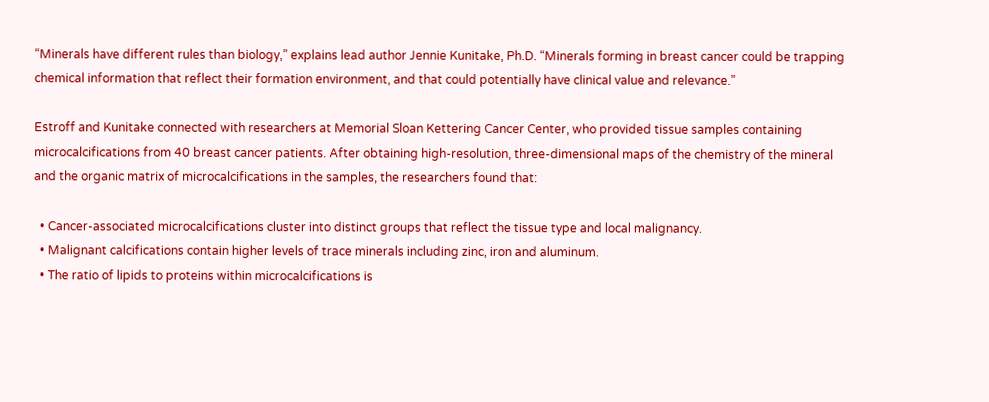“Minerals have different rules than biology,” explains lead author Jennie Kunitake, Ph.D. “Minerals forming in breast cancer could be trapping chemical information that reflect their formation environment, and that could potentially have clinical value and relevance.”

Estroff and Kunitake connected with researchers at Memorial Sloan Kettering Cancer Center, who provided tissue samples containing microcalcifications from 40 breast cancer patients. After obtaining high-resolution, three-dimensional maps of the chemistry of the mineral and the organic matrix of microcalcifications in the samples, the researchers found that:

  • Cancer-associated microcalcifications cluster into distinct groups that reflect the tissue type and local malignancy.
  • Malignant calcifications contain higher levels of trace minerals including zinc, iron and aluminum.
  • The ratio of lipids to proteins within microcalcifications is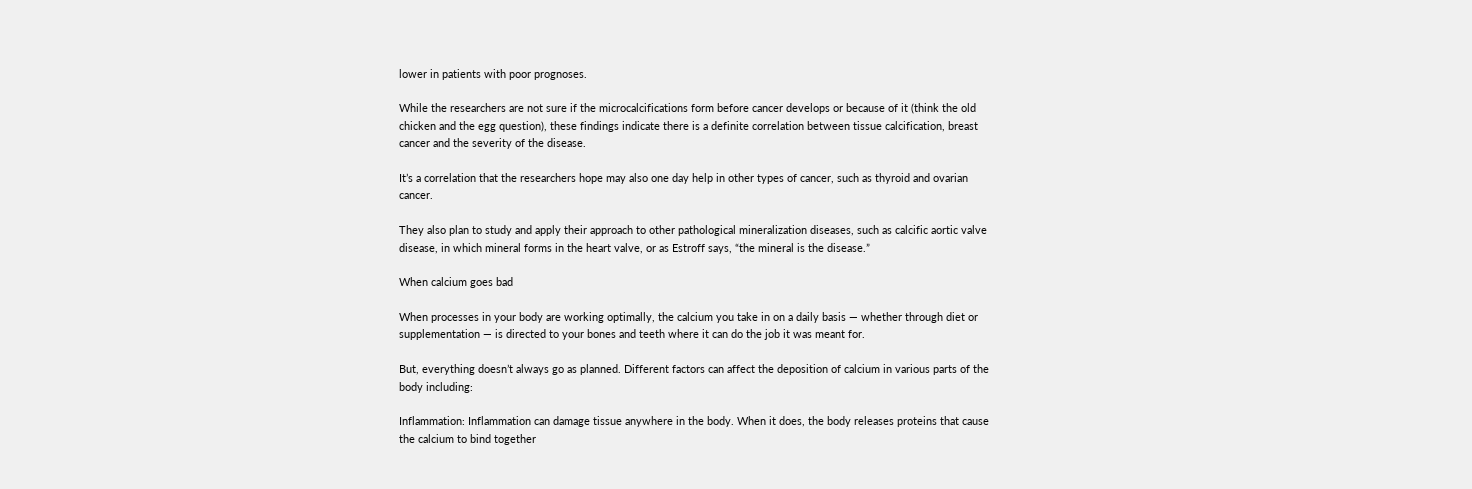lower in patients with poor prognoses.

While the researchers are not sure if the microcalcifications form before cancer develops or because of it (think the old chicken and the egg question), these findings indicate there is a definite correlation between tissue calcification, breast cancer and the severity of the disease.

It’s a correlation that the researchers hope may also one day help in other types of cancer, such as thyroid and ovarian cancer.

They also plan to study and apply their approach to other pathological mineralization diseases, such as calcific aortic valve disease, in which mineral forms in the heart valve, or as Estroff says, “the mineral is the disease.”

When calcium goes bad

When processes in your body are working optimally, the calcium you take in on a daily basis — whether through diet or supplementation — is directed to your bones and teeth where it can do the job it was meant for.

But, everything doesn’t always go as planned. Different factors can affect the deposition of calcium in various parts of the body including:

Inflammation: Inflammation can damage tissue anywhere in the body. When it does, the body releases proteins that cause the calcium to bind together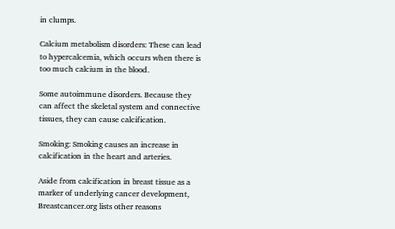in clumps.

Calcium metabolism disorders: These can lead to hypercalcemia, which occurs when there is too much calcium in the blood.

Some autoimmune disorders. Because they can affect the skeletal system and connective tissues, they can cause calcification.

Smoking: Smoking causes an increase in calcification in the heart and arteries.

Aside from calcification in breast tissue as a marker of underlying cancer development, Breastcancer.org lists other reasons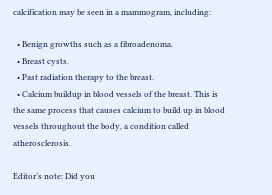calcification may be seen in a mammogram, including:

  • Benign growths such as a fibroadenoma.
  • Breast cysts.
  • Past radiation therapy to the breast.
  • Calcium buildup in blood vessels of the breast. This is the same process that causes calcium to build up in blood vessels throughout the body, a condition called atherosclerosis.

Editor’s note: Did you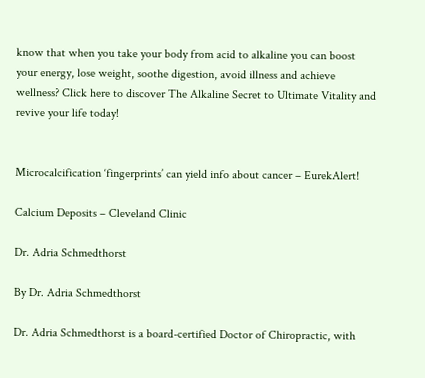know that when you take your body from acid to alkaline you can boost your energy, lose weight, soothe digestion, avoid illness and achieve wellness? Click here to discover The Alkaline Secret to Ultimate Vitality and revive your life today!


Microcalcification ‘fingerprints’ can yield info about cancer – EurekAlert!

Calcium Deposits – Cleveland Clinic

Dr. Adria Schmedthorst

By Dr. Adria Schmedthorst

Dr. Adria Schmedthorst is a board-certified Doctor of Chiropractic, with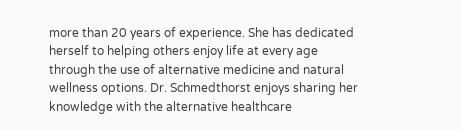more than 20 years of experience. She has dedicated herself to helping others enjoy life at every age through the use of alternative medicine and natural wellness options. Dr. Schmedthorst enjoys sharing her knowledge with the alternative healthcare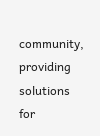community, providing solutions for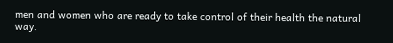men and women who are ready to take control of their health the natural way.